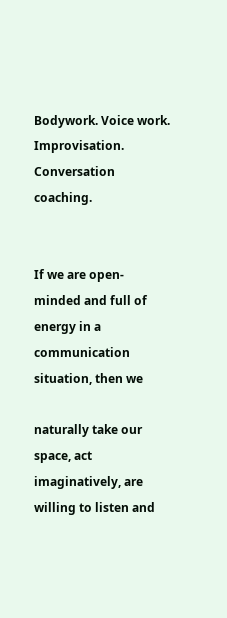Bodywork. Voice work. Improvisation. Conversation coaching.


If we are open-minded and full of energy in a communication situation, then we

naturally take our space, act imaginatively, are willing to listen and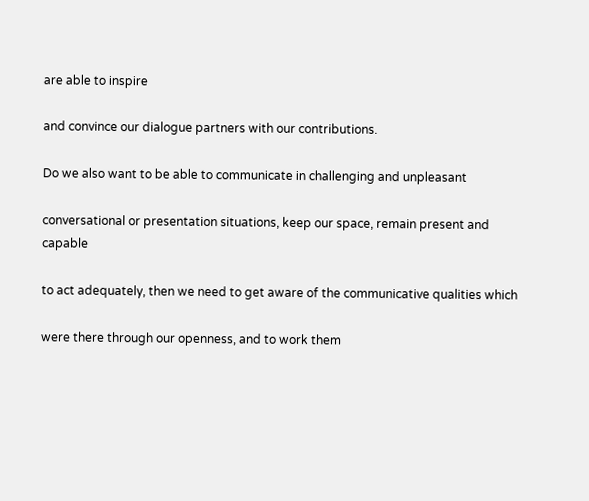are able to inspire

and convince our dialogue partners with our contributions.

Do we also want to be able to communicate in challenging and unpleasant

conversational or presentation situations, keep our space, remain present and capable

to act adequately, then we need to get aware of the communicative qualities which

were there through our openness, and to work them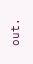out.